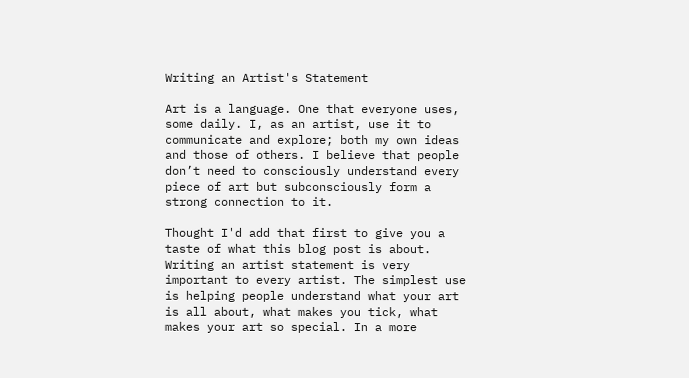Writing an Artist's Statement

Art is a language. One that everyone uses, some daily. I, as an artist, use it to communicate and explore; both my own ideas and those of others. I believe that people don’t need to consciously understand every piece of art but subconsciously form a strong connection to it.

Thought I'd add that first to give you a taste of what this blog post is about. Writing an artist statement is very important to every artist. The simplest use is helping people understand what your art is all about, what makes you tick, what makes your art so special. In a more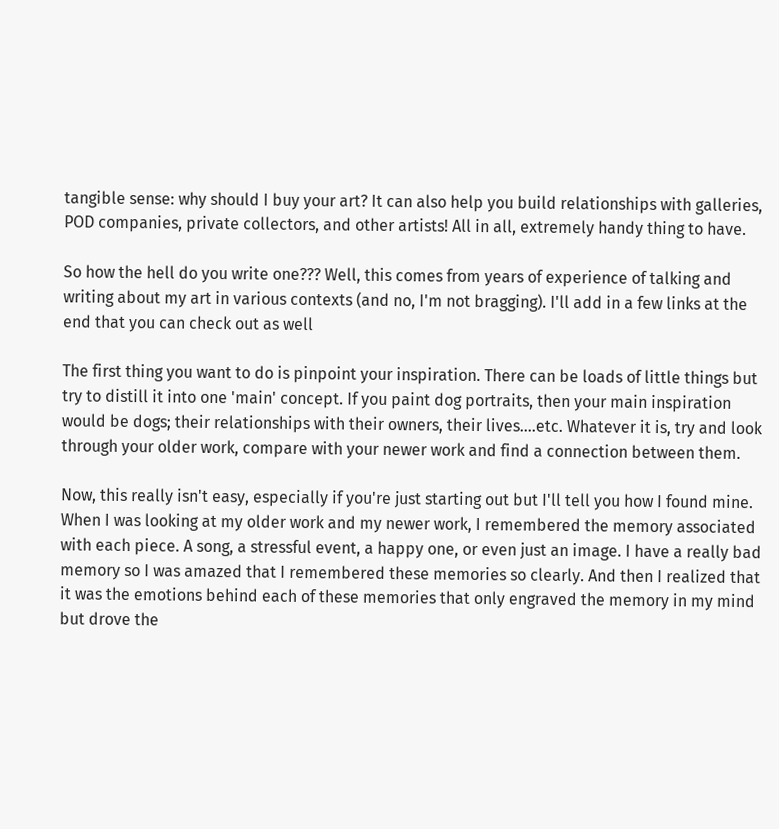tangible sense: why should I buy your art? It can also help you build relationships with galleries, POD companies, private collectors, and other artists! All in all, extremely handy thing to have.

So how the hell do you write one??? Well, this comes from years of experience of talking and writing about my art in various contexts (and no, I'm not bragging). I'll add in a few links at the end that you can check out as well

The first thing you want to do is pinpoint your inspiration. There can be loads of little things but try to distill it into one 'main' concept. If you paint dog portraits, then your main inspiration would be dogs; their relationships with their owners, their lives....etc. Whatever it is, try and look through your older work, compare with your newer work and find a connection between them.

Now, this really isn't easy, especially if you're just starting out but I'll tell you how I found mine. When I was looking at my older work and my newer work, I remembered the memory associated with each piece. A song, a stressful event, a happy one, or even just an image. I have a really bad memory so I was amazed that I remembered these memories so clearly. And then I realized that it was the emotions behind each of these memories that only engraved the memory in my mind but drove the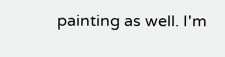painting as well. I'm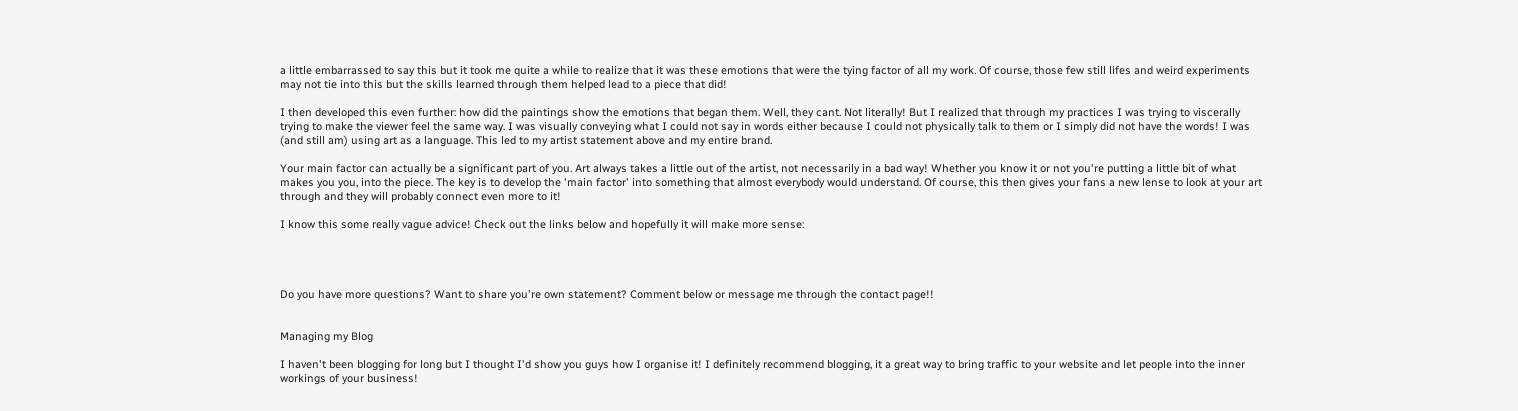a little embarrassed to say this but it took me quite a while to realize that it was these emotions that were the tying factor of all my work. Of course, those few still lifes and weird experiments may not tie into this but the skills learned through them helped lead to a piece that did!

I then developed this even further: how did the paintings show the emotions that began them. Well, they cant. Not literally! But I realized that through my practices I was trying to viscerally trying to make the viewer feel the same way. I was visually conveying what I could not say in words either because I could not physically talk to them or I simply did not have the words! I was (and still am) using art as a language. This led to my artist statement above and my entire brand.

Your main factor can actually be a significant part of you. Art always takes a little out of the artist, not necessarily in a bad way! Whether you know it or not you're putting a little bit of what makes you you, into the piece. The key is to develop the 'main factor' into something that almost everybody would understand. Of course, this then gives your fans a new lense to look at your art through and they will probably connect even more to it!

I know this some really vague advice! Check out the links below and hopefully it will make more sense:




Do you have more questions? Want to share you're own statement? Comment below or message me through the contact page!!


Managing my Blog

I haven't been blogging for long but I thought I'd show you guys how I organise it! I definitely recommend blogging, it a great way to bring traffic to your website and let people into the inner workings of your business!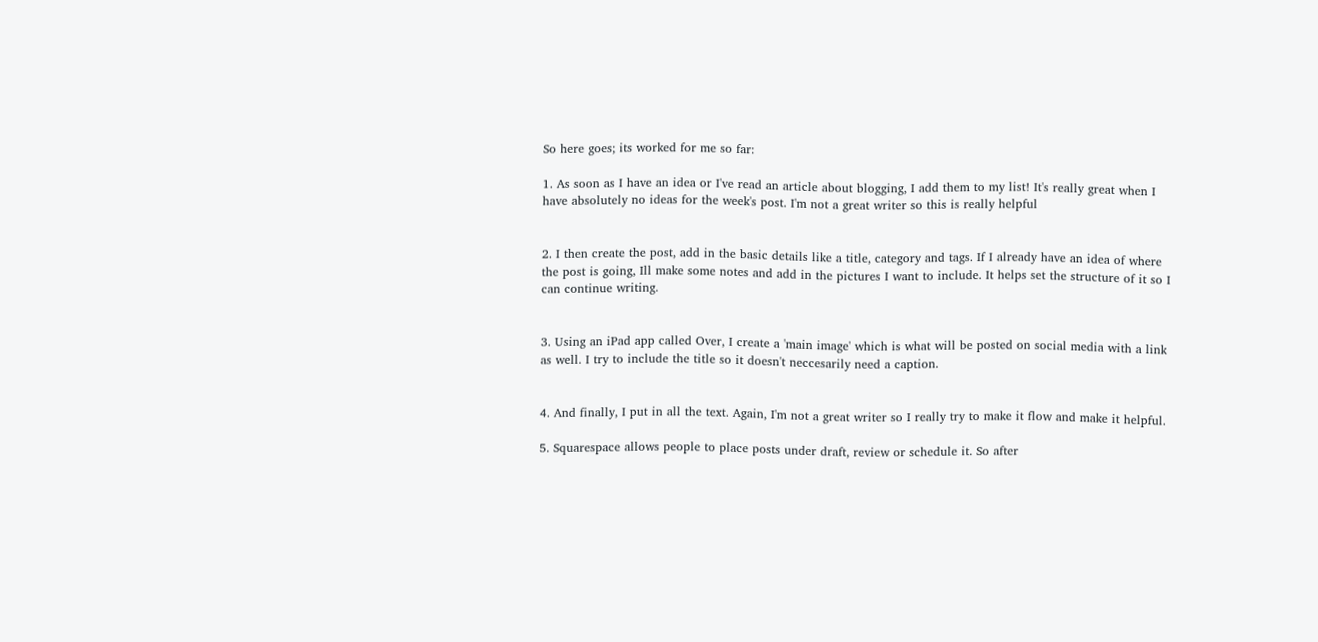So here goes; its worked for me so far:

1. As soon as I have an idea or I've read an article about blogging, I add them to my list! It's really great when I have absolutely no ideas for the week's post. I'm not a great writer so this is really helpful


2. I then create the post, add in the basic details like a title, category and tags. If I already have an idea of where the post is going, Ill make some notes and add in the pictures I want to include. It helps set the structure of it so I can continue writing.


3. Using an iPad app called Over, I create a 'main image' which is what will be posted on social media with a link as well. I try to include the title so it doesn't neccesarily need a caption.


4. And finally, I put in all the text. Again, I'm not a great writer so I really try to make it flow and make it helpful.

5. Squarespace allows people to place posts under draft, review or schedule it. So after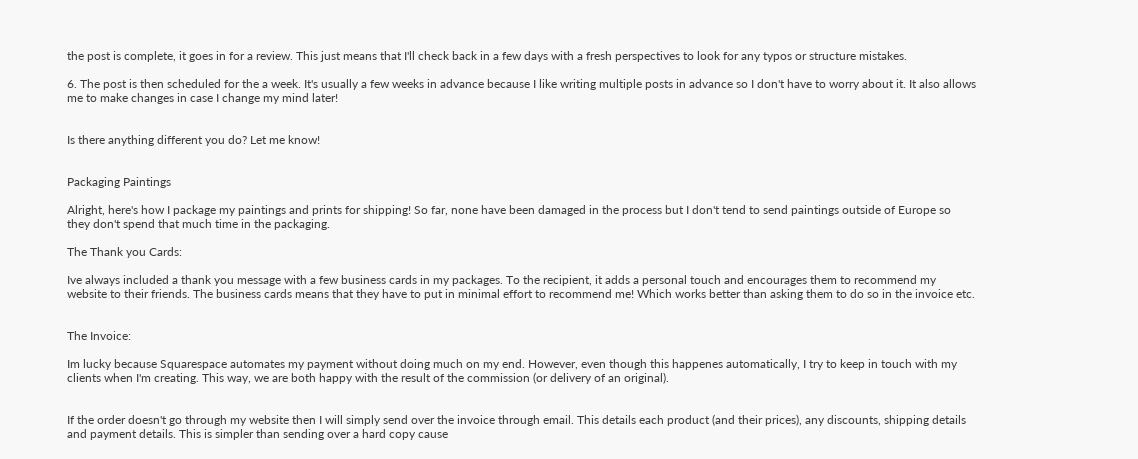the post is complete, it goes in for a review. This just means that I'll check back in a few days with a fresh perspectives to look for any typos or structure mistakes.

6. The post is then scheduled for the a week. It's usually a few weeks in advance because I like writing multiple posts in advance so I don't have to worry about it. It also allows me to make changes in case I change my mind later!


Is there anything different you do? Let me know!


Packaging Paintings

Alright, here's how I package my paintings and prints for shipping! So far, none have been damaged in the process but I don't tend to send paintings outside of Europe so they don't spend that much time in the packaging.

The Thank you Cards:

Ive always included a thank you message with a few business cards in my packages. To the recipient, it adds a personal touch and encourages them to recommend my website to their friends. The business cards means that they have to put in minimal effort to recommend me! Which works better than asking them to do so in the invoice etc.


The Invoice:

Im lucky because Squarespace automates my payment without doing much on my end. However, even though this happenes automatically, I try to keep in touch with my clients when I'm creating. This way, we are both happy with the result of the commission (or delivery of an original).


If the order doesn't go through my website then I will simply send over the invoice through email. This details each product (and their prices), any discounts, shipping details and payment details. This is simpler than sending over a hard copy cause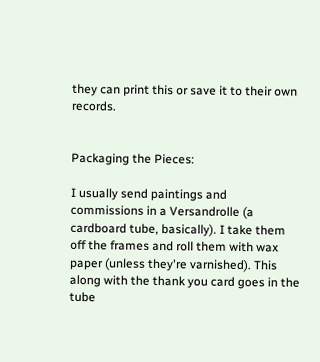they can print this or save it to their own records.


Packaging the Pieces:

I usually send paintings and commissions in a Versandrolle (a cardboard tube, basically). I take them off the frames and roll them with wax paper (unless they're varnished). This along with the thank you card goes in the tube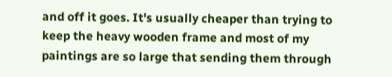and off it goes. It's usually cheaper than trying to keep the heavy wooden frame and most of my paintings are so large that sending them through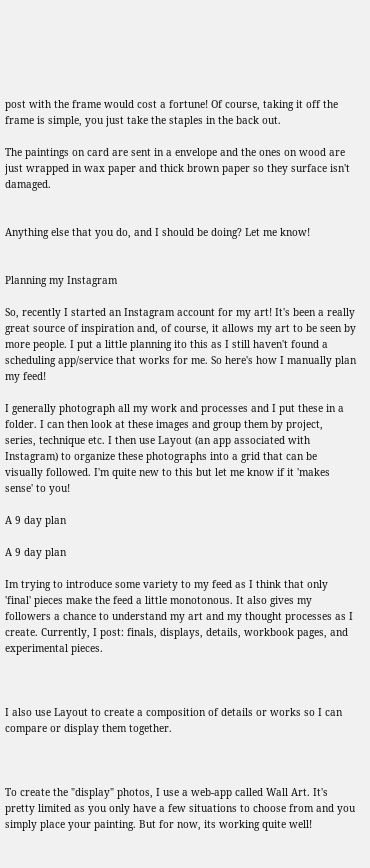post with the frame would cost a fortune! Of course, taking it off the frame is simple, you just take the staples in the back out.

The paintings on card are sent in a envelope and the ones on wood are just wrapped in wax paper and thick brown paper so they surface isn't damaged.


Anything else that you do, and I should be doing? Let me know!


Planning my Instagram

So, recently I started an Instagram account for my art! It's been a really great source of inspiration and, of course, it allows my art to be seen by more people. I put a little planning ito this as I still haven't found a scheduling app/service that works for me. So here's how I manually plan my feed!

I generally photograph all my work and processes and I put these in a folder. I can then look at these images and group them by project, series, technique etc. I then use Layout (an app associated with Instagram) to organize these photographs into a grid that can be visually followed. I'm quite new to this but let me know if it 'makes sense' to you!

A 9 day plan

A 9 day plan

Im trying to introduce some variety to my feed as I think that only 'final' pieces make the feed a little monotonous. It also gives my followers a chance to understand my art and my thought processes as I create. Currently, I post: finals, displays, details, workbook pages, and experimental pieces.



I also use Layout to create a composition of details or works so I can compare or display them together.



To create the "display" photos, I use a web-app called Wall Art. It's pretty limited as you only have a few situations to choose from and you simply place your painting. But for now, its working quite well!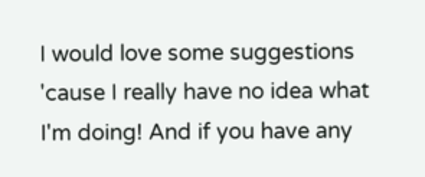I would love some suggestions 'cause I really have no idea what I'm doing! And if you have any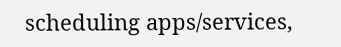scheduling apps/services,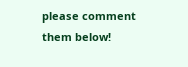please comment them below!